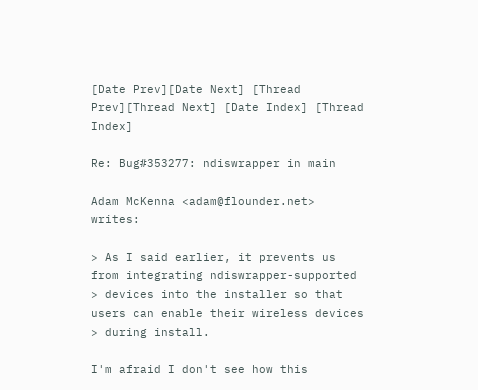[Date Prev][Date Next] [Thread Prev][Thread Next] [Date Index] [Thread Index]

Re: Bug#353277: ndiswrapper in main

Adam McKenna <adam@flounder.net> writes:

> As I said earlier, it prevents us from integrating ndiswrapper-supported
> devices into the installer so that users can enable their wireless devices
> during install.

I'm afraid I don't see how this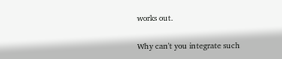works out.

Why can't you integrate such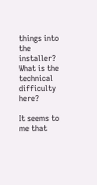things into the installer?  What is the
technical difficulty here?

It seems to me that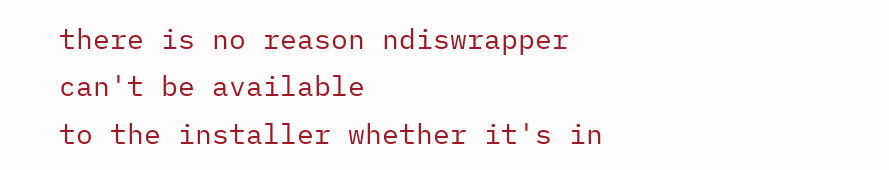there is no reason ndiswrapper can't be available
to the installer whether it's in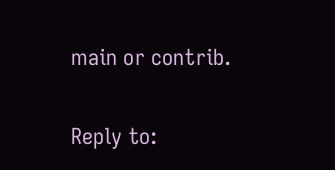main or contrib.


Reply to: